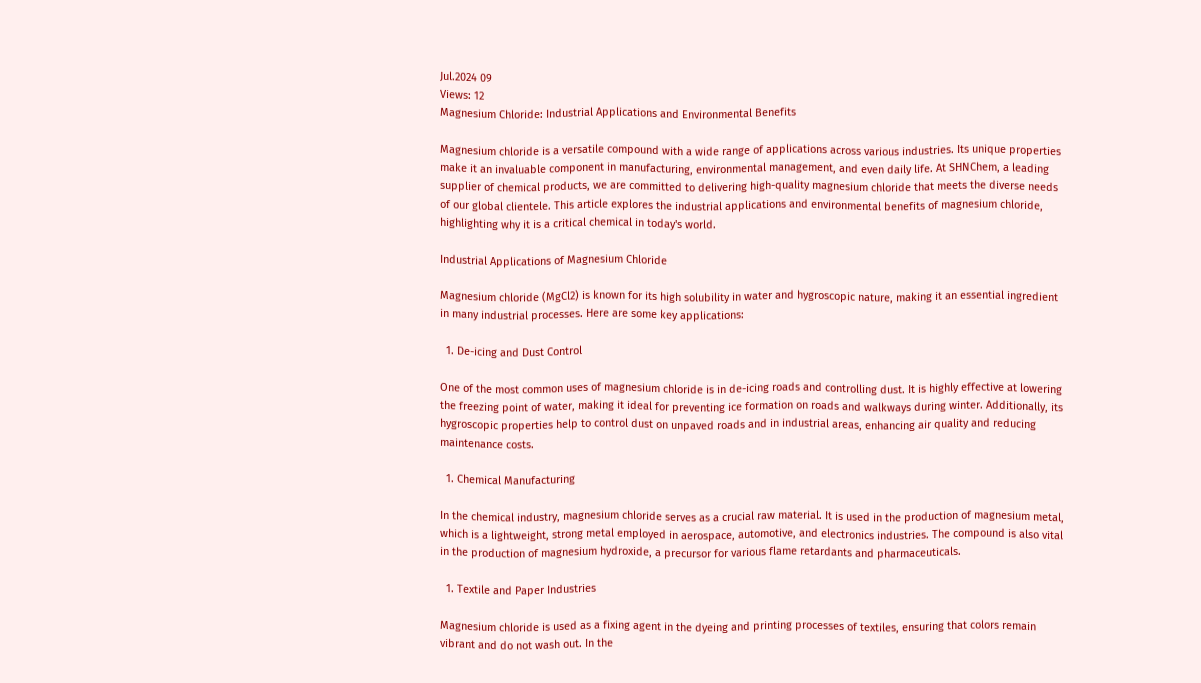Jul.2024 09
Views: 12
Magnesium Chloride: Industrial Applications and Environmental Benefits

Magnesium chloride is a versatile compound with a wide range of applications across various industries. Its unique properties make it an invaluable component in manufacturing, environmental management, and even daily life. At SHNChem, a leading supplier of chemical products, we are committed to delivering high-quality magnesium chloride that meets the diverse needs of our global clientele. This article explores the industrial applications and environmental benefits of magnesium chloride, highlighting why it is a critical chemical in today's world.

Industrial Applications of Magnesium Chloride

Magnesium chloride (MgCl2) is known for its high solubility in water and hygroscopic nature, making it an essential ingredient in many industrial processes. Here are some key applications:

  1. De-icing and Dust Control

One of the most common uses of magnesium chloride is in de-icing roads and controlling dust. It is highly effective at lowering the freezing point of water, making it ideal for preventing ice formation on roads and walkways during winter. Additionally, its hygroscopic properties help to control dust on unpaved roads and in industrial areas, enhancing air quality and reducing maintenance costs.

  1. Chemical Manufacturing

In the chemical industry, magnesium chloride serves as a crucial raw material. It is used in the production of magnesium metal, which is a lightweight, strong metal employed in aerospace, automotive, and electronics industries. The compound is also vital in the production of magnesium hydroxide, a precursor for various flame retardants and pharmaceuticals.

  1. Textile and Paper Industries

Magnesium chloride is used as a fixing agent in the dyeing and printing processes of textiles, ensuring that colors remain vibrant and do not wash out. In the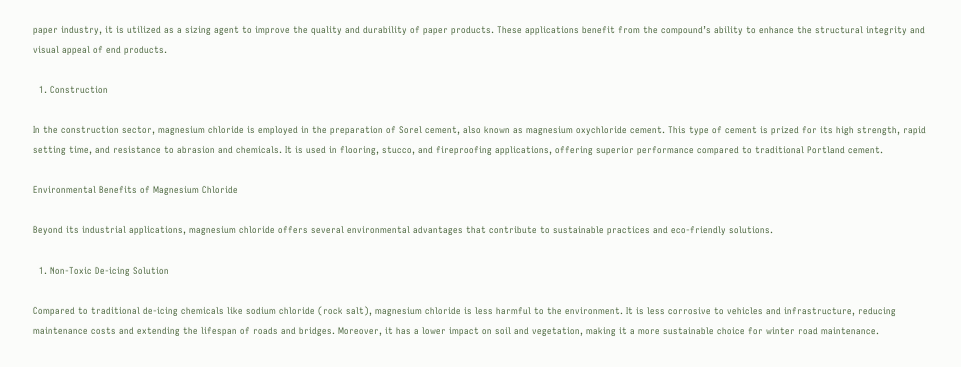paper industry, it is utilized as a sizing agent to improve the quality and durability of paper products. These applications benefit from the compound’s ability to enhance the structural integrity and visual appeal of end products.

  1. Construction

In the construction sector, magnesium chloride is employed in the preparation of Sorel cement, also known as magnesium oxychloride cement. This type of cement is prized for its high strength, rapid setting time, and resistance to abrasion and chemicals. It is used in flooring, stucco, and fireproofing applications, offering superior performance compared to traditional Portland cement.

Environmental Benefits of Magnesium Chloride

Beyond its industrial applications, magnesium chloride offers several environmental advantages that contribute to sustainable practices and eco-friendly solutions.

  1. Non-Toxic De-icing Solution

Compared to traditional de-icing chemicals like sodium chloride (rock salt), magnesium chloride is less harmful to the environment. It is less corrosive to vehicles and infrastructure, reducing maintenance costs and extending the lifespan of roads and bridges. Moreover, it has a lower impact on soil and vegetation, making it a more sustainable choice for winter road maintenance.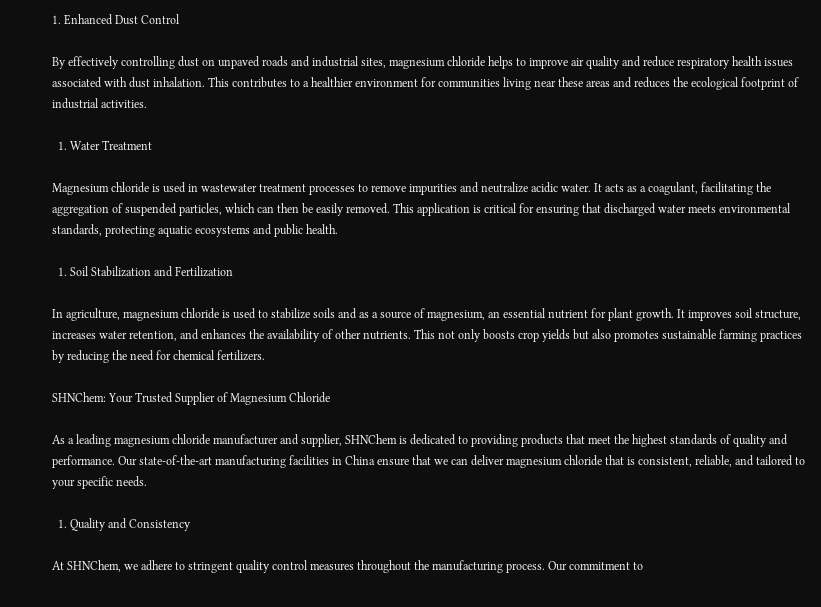1. Enhanced Dust Control

By effectively controlling dust on unpaved roads and industrial sites, magnesium chloride helps to improve air quality and reduce respiratory health issues associated with dust inhalation. This contributes to a healthier environment for communities living near these areas and reduces the ecological footprint of industrial activities.

  1. Water Treatment

Magnesium chloride is used in wastewater treatment processes to remove impurities and neutralize acidic water. It acts as a coagulant, facilitating the aggregation of suspended particles, which can then be easily removed. This application is critical for ensuring that discharged water meets environmental standards, protecting aquatic ecosystems and public health.

  1. Soil Stabilization and Fertilization

In agriculture, magnesium chloride is used to stabilize soils and as a source of magnesium, an essential nutrient for plant growth. It improves soil structure, increases water retention, and enhances the availability of other nutrients. This not only boosts crop yields but also promotes sustainable farming practices by reducing the need for chemical fertilizers.

SHNChem: Your Trusted Supplier of Magnesium Chloride

As a leading magnesium chloride manufacturer and supplier, SHNChem is dedicated to providing products that meet the highest standards of quality and performance. Our state-of-the-art manufacturing facilities in China ensure that we can deliver magnesium chloride that is consistent, reliable, and tailored to your specific needs.

  1. Quality and Consistency

At SHNChem, we adhere to stringent quality control measures throughout the manufacturing process. Our commitment to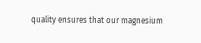quality ensures that our magnesium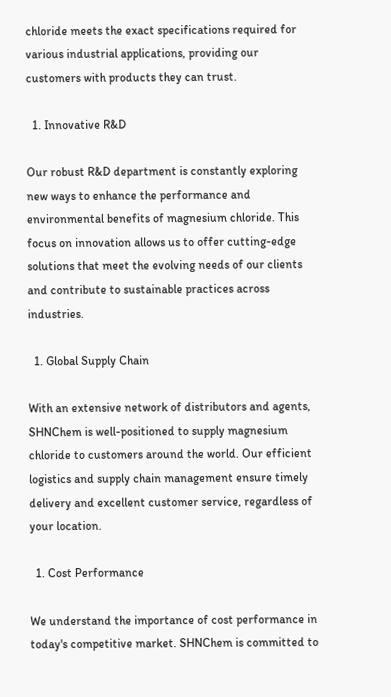chloride meets the exact specifications required for various industrial applications, providing our customers with products they can trust.

  1. Innovative R&D

Our robust R&D department is constantly exploring new ways to enhance the performance and environmental benefits of magnesium chloride. This focus on innovation allows us to offer cutting-edge solutions that meet the evolving needs of our clients and contribute to sustainable practices across industries.

  1. Global Supply Chain

With an extensive network of distributors and agents, SHNChem is well-positioned to supply magnesium chloride to customers around the world. Our efficient logistics and supply chain management ensure timely delivery and excellent customer service, regardless of your location.

  1. Cost Performance

We understand the importance of cost performance in today's competitive market. SHNChem is committed to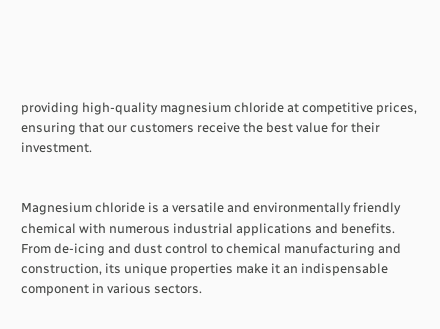providing high-quality magnesium chloride at competitive prices, ensuring that our customers receive the best value for their investment.


Magnesium chloride is a versatile and environmentally friendly chemical with numerous industrial applications and benefits. From de-icing and dust control to chemical manufacturing and construction, its unique properties make it an indispensable component in various sectors.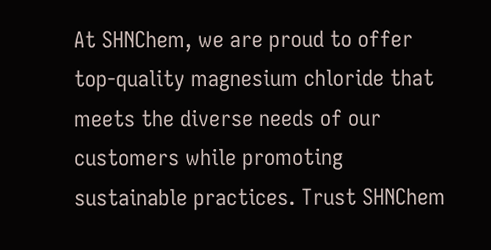At SHNChem, we are proud to offer top-quality magnesium chloride that meets the diverse needs of our customers while promoting sustainable practices. Trust SHNChem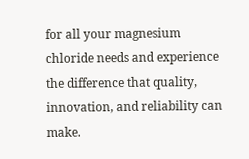for all your magnesium chloride needs and experience the difference that quality, innovation, and reliability can make.